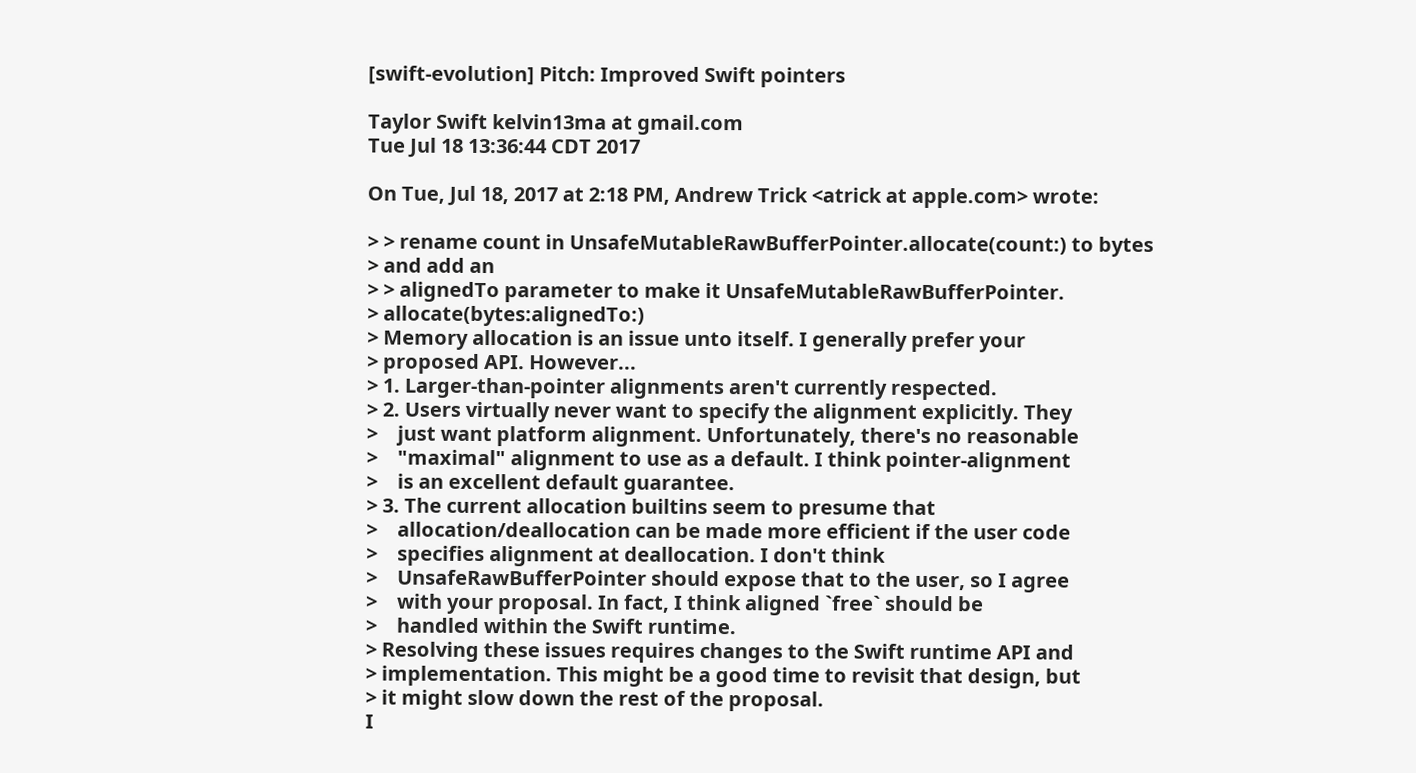[swift-evolution] Pitch: Improved Swift pointers

Taylor Swift kelvin13ma at gmail.com
Tue Jul 18 13:36:44 CDT 2017

On Tue, Jul 18, 2017 at 2:18 PM, Andrew Trick <atrick at apple.com> wrote:

> > rename count in UnsafeMutableRawBufferPointer.allocate(count:) to bytes
> and add an
> > alignedTo parameter to make it UnsafeMutableRawBufferPointer.
> allocate(bytes:alignedTo:)
> Memory allocation is an issue unto itself. I generally prefer your
> proposed API. However...
> 1. Larger-than-pointer alignments aren't currently respected.
> 2. Users virtually never want to specify the alignment explicitly. They
>    just want platform alignment. Unfortunately, there's no reasonable
>    "maximal" alignment to use as a default. I think pointer-alignment
>    is an excellent default guarantee.
> 3. The current allocation builtins seem to presume that
>    allocation/deallocation can be made more efficient if the user code
>    specifies alignment at deallocation. I don't think
>    UnsafeRawBufferPointer should expose that to the user, so I agree
>    with your proposal. In fact, I think aligned `free` should be
>    handled within the Swift runtime.
> Resolving these issues requires changes to the Swift runtime API and
> implementation. This might be a good time to revisit that design, but
> it might slow down the rest of the proposal.
I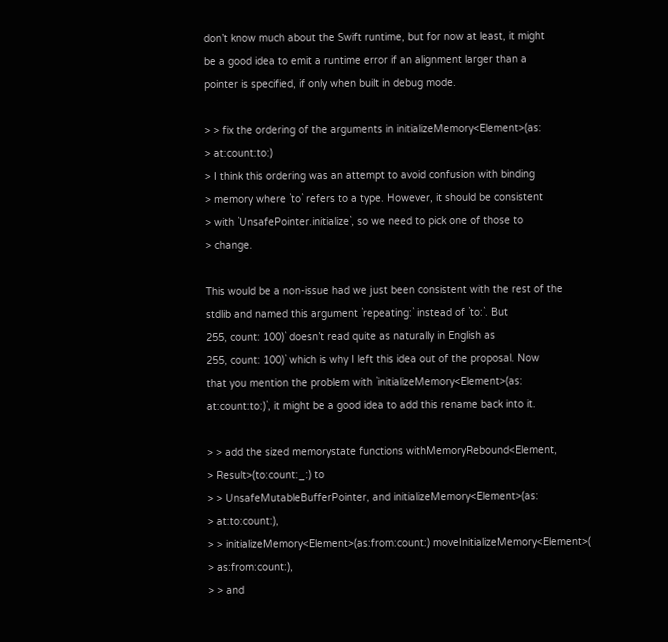don’t know much about the Swift runtime, but for now at least, it might
be a good idea to emit a runtime error if an alignment larger than a
pointer is specified, if only when built in debug mode.

> > fix the ordering of the arguments in initializeMemory<Element>(as:
> at:count:to:)
> I think this ordering was an attempt to avoid confusion with binding
> memory where `to` refers to a type. However, it should be consistent
> with `UnsafePointer.initialize`, so we need to pick one of those to
> change.

This would be a non-issue had we just been consistent with the rest of the
stdlib and named this argument `repeating:` instead of `to:`. But
255, count: 100)` doesn’t read quite as naturally in English as
255, count: 100)` which is why I left this idea out of the proposal. Now
that you mention the problem with `initializeMemory<Element>(as:
at:count:to:)`, it might be a good idea to add this rename back into it.

> > add the sized memorystate functions withMemoryRebound<Element,
> Result>(to:count:_:) to
> > UnsafeMutableBufferPointer, and initializeMemory<Element>(as:
> at:to:count:),
> > initializeMemory<Element>(as:from:count:) moveInitializeMemory<Element>(
> as:from:count:),
> > and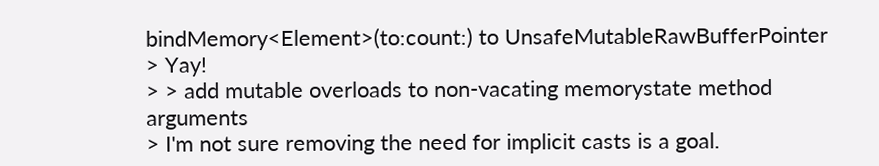bindMemory<Element>(to:count:) to UnsafeMutableRawBufferPointer
> Yay!
> > add mutable overloads to non-vacating memorystate method arguments
> I'm not sure removing the need for implicit casts is a goal.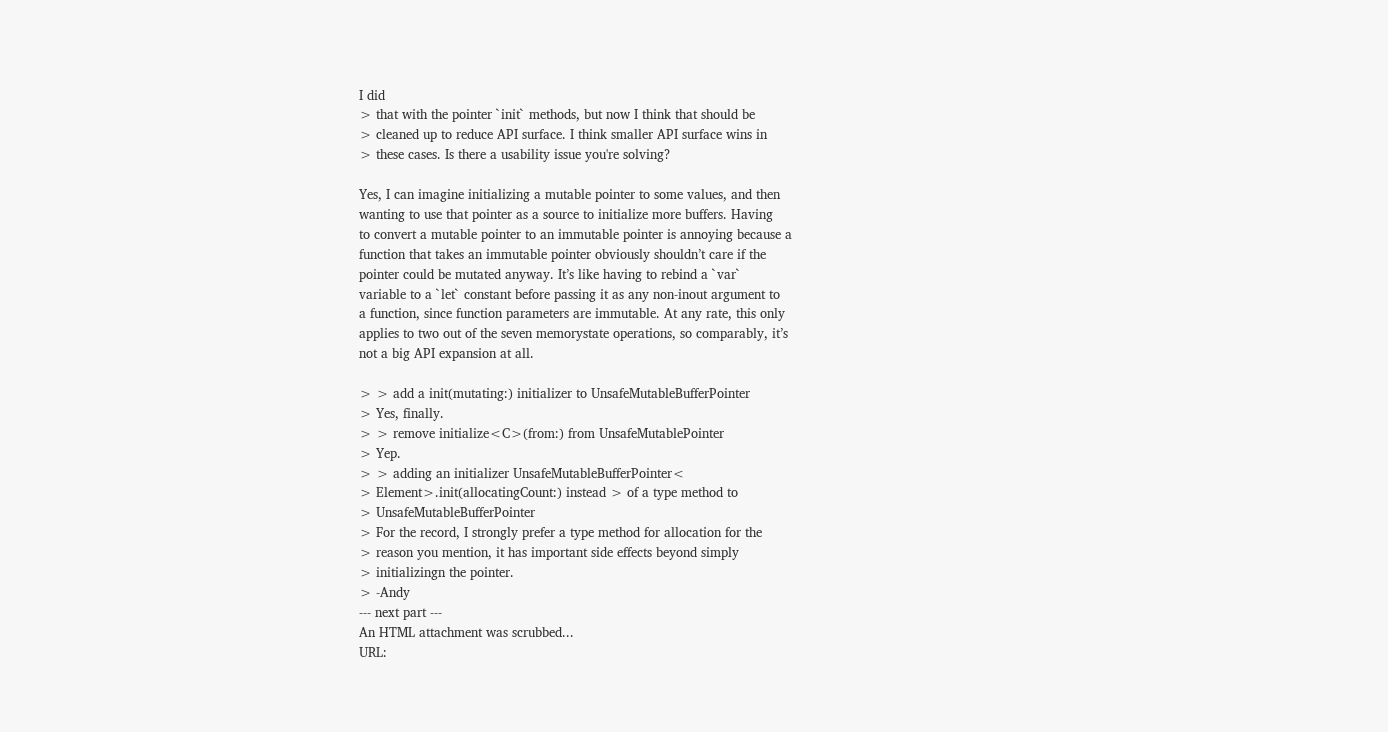I did
> that with the pointer `init` methods, but now I think that should be
> cleaned up to reduce API surface. I think smaller API surface wins in
> these cases. Is there a usability issue you're solving?

Yes, I can imagine initializing a mutable pointer to some values, and then
wanting to use that pointer as a source to initialize more buffers. Having
to convert a mutable pointer to an immutable pointer is annoying because a
function that takes an immutable pointer obviously shouldn’t care if the
pointer could be mutated anyway. It’s like having to rebind a `var`
variable to a `let` constant before passing it as any non-inout argument to
a function, since function parameters are immutable. At any rate, this only
applies to two out of the seven memorystate operations, so comparably, it’s
not a big API expansion at all.

> > add a init(mutating:) initializer to UnsafeMutableBufferPointer
> Yes, finally.
> > remove initialize<C>(from:) from UnsafeMutablePointer
> Yep.
> > adding an initializer UnsafeMutableBufferPointer<
> Element>.init(allocatingCount:) instead > of a type method to
> UnsafeMutableBufferPointer
> For the record, I strongly prefer a type method for allocation for the
> reason you mention, it has important side effects beyond simply
> initializingn the pointer.
> -Andy
--- next part ---
An HTML attachment was scrubbed...
URL: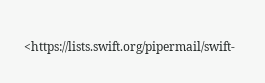<https://lists.swift.org/pipermail/swift-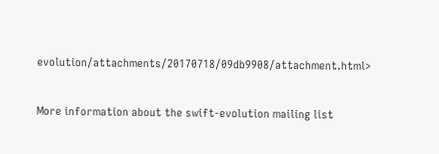evolution/attachments/20170718/09db9908/attachment.html>

More information about the swift-evolution mailing list